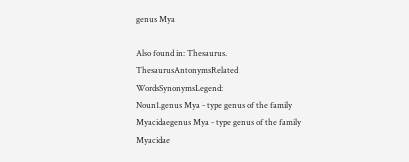genus Mya

Also found in: Thesaurus.
ThesaurusAntonymsRelated WordsSynonymsLegend:
Noun1.genus Mya - type genus of the family Myacidaegenus Mya - type genus of the family Myacidae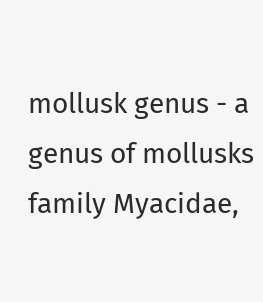mollusk genus - a genus of mollusks
family Myacidae,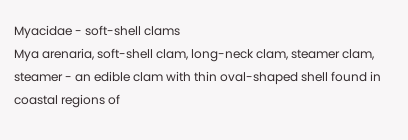Myacidae - soft-shell clams
Mya arenaria, soft-shell clam, long-neck clam, steamer clam, steamer - an edible clam with thin oval-shaped shell found in coastal regions of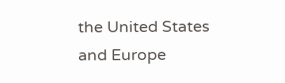the United States and Europe